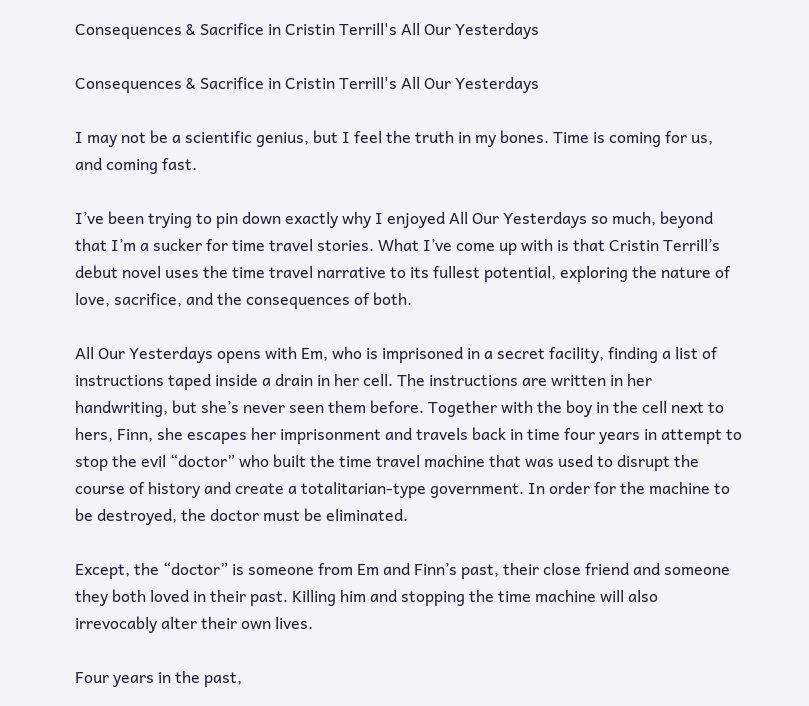Consequences & Sacrifice in Cristin Terrill's All Our Yesterdays

Consequences & Sacrifice in Cristin Terrill's All Our Yesterdays

I may not be a scientific genius, but I feel the truth in my bones. Time is coming for us, and coming fast.

I’ve been trying to pin down exactly why I enjoyed All Our Yesterdays so much, beyond that I’m a sucker for time travel stories. What I’ve come up with is that Cristin Terrill’s debut novel uses the time travel narrative to its fullest potential, exploring the nature of love, sacrifice, and the consequences of both.

All Our Yesterdays opens with Em, who is imprisoned in a secret facility, finding a list of instructions taped inside a drain in her cell. The instructions are written in her handwriting, but she’s never seen them before. Together with the boy in the cell next to hers, Finn, she escapes her imprisonment and travels back in time four years in attempt to stop the evil “doctor” who built the time travel machine that was used to disrupt the course of history and create a totalitarian-type government. In order for the machine to be destroyed, the doctor must be eliminated.

Except, the “doctor” is someone from Em and Finn’s past, their close friend and someone they both loved in their past. Killing him and stopping the time machine will also irrevocably alter their own lives.

Four years in the past,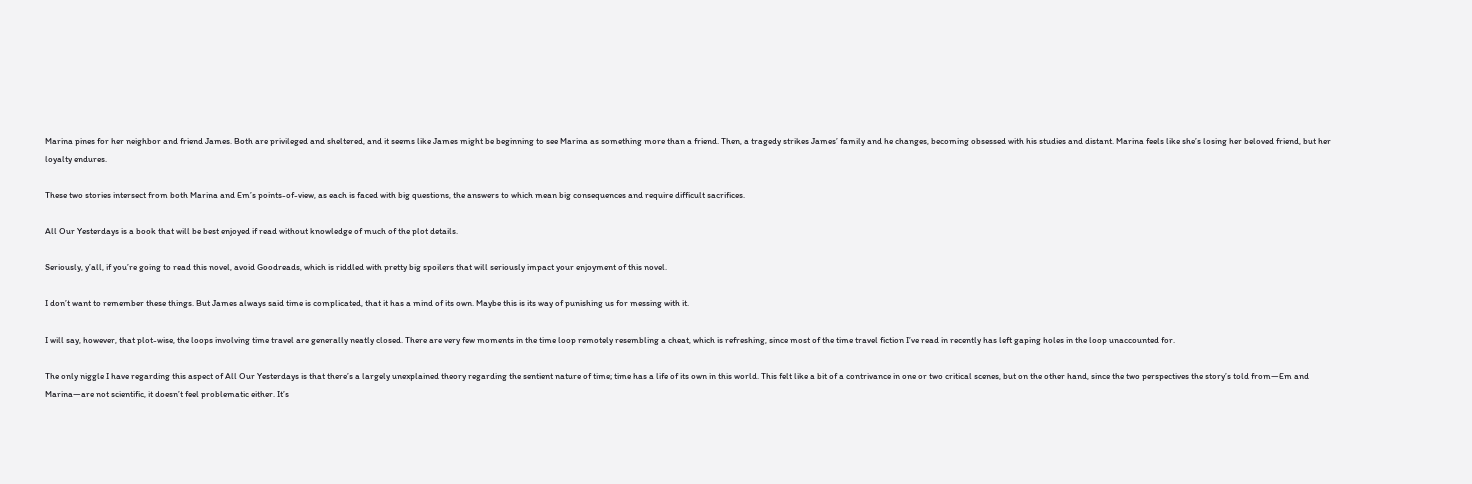Marina pines for her neighbor and friend James. Both are privileged and sheltered, and it seems like James might be beginning to see Marina as something more than a friend. Then, a tragedy strikes James’ family and he changes, becoming obsessed with his studies and distant. Marina feels like she’s losing her beloved friend, but her loyalty endures.

These two stories intersect from both Marina and Em’s points-of-view, as each is faced with big questions, the answers to which mean big consequences and require difficult sacrifices.

All Our Yesterdays is a book that will be best enjoyed if read without knowledge of much of the plot details.

Seriously, y’all, if you’re going to read this novel, avoid Goodreads, which is riddled with pretty big spoilers that will seriously impact your enjoyment of this novel.

I don’t want to remember these things. But James always said time is complicated, that it has a mind of its own. Maybe this is its way of punishing us for messing with it.

I will say, however, that plot-wise, the loops involving time travel are generally neatly closed. There are very few moments in the time loop remotely resembling a cheat, which is refreshing, since most of the time travel fiction I’ve read in recently has left gaping holes in the loop unaccounted for.

The only niggle I have regarding this aspect of All Our Yesterdays is that there’s a largely unexplained theory regarding the sentient nature of time; time has a life of its own in this world. This felt like a bit of a contrivance in one or two critical scenes, but on the other hand, since the two perspectives the story’s told from—Em and Marina—are not scientific, it doesn’t feel problematic either. It’s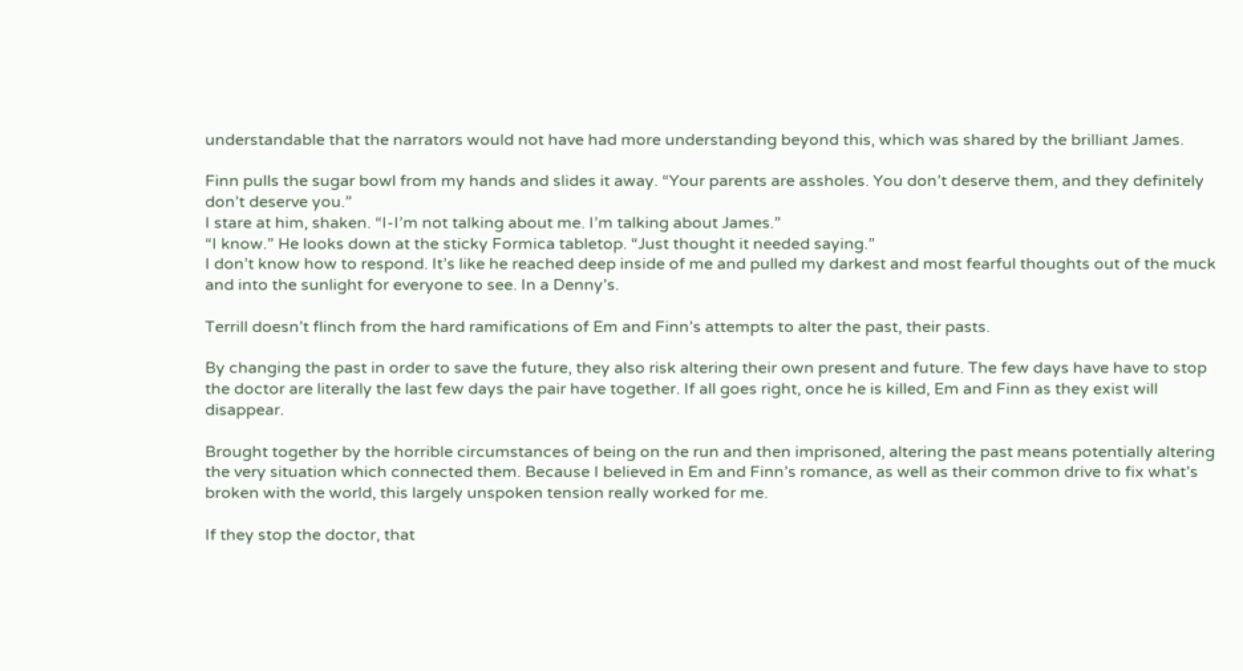understandable that the narrators would not have had more understanding beyond this, which was shared by the brilliant James.

Finn pulls the sugar bowl from my hands and slides it away. “Your parents are assholes. You don’t deserve them, and they definitely don’t deserve you.”
I stare at him, shaken. “I-I’m not talking about me. I’m talking about James.”
“I know.” He looks down at the sticky Formica tabletop. “Just thought it needed saying.”
I don’t know how to respond. It’s like he reached deep inside of me and pulled my darkest and most fearful thoughts out of the muck and into the sunlight for everyone to see. In a Denny’s.

Terrill doesn’t flinch from the hard ramifications of Em and Finn’s attempts to alter the past, their pasts.

By changing the past in order to save the future, they also risk altering their own present and future. The few days have have to stop the doctor are literally the last few days the pair have together. If all goes right, once he is killed, Em and Finn as they exist will disappear.

Brought together by the horrible circumstances of being on the run and then imprisoned, altering the past means potentially altering the very situation which connected them. Because I believed in Em and Finn’s romance, as well as their common drive to fix what’s broken with the world, this largely unspoken tension really worked for me.

If they stop the doctor, that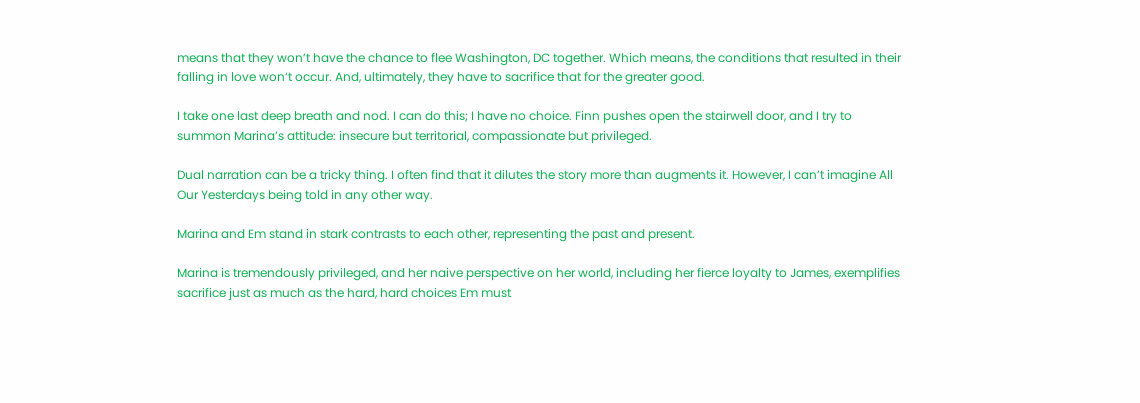means that they won’t have the chance to flee Washington, DC together. Which means, the conditions that resulted in their falling in love won’t occur. And, ultimately, they have to sacrifice that for the greater good.

I take one last deep breath and nod. I can do this; I have no choice. Finn pushes open the stairwell door, and I try to summon Marina’s attitude: insecure but territorial, compassionate but privileged.

Dual narration can be a tricky thing. I often find that it dilutes the story more than augments it. However, I can’t imagine All Our Yesterdays being told in any other way.

Marina and Em stand in stark contrasts to each other, representing the past and present.

Marina is tremendously privileged, and her naive perspective on her world, including her fierce loyalty to James, exemplifies sacrifice just as much as the hard, hard choices Em must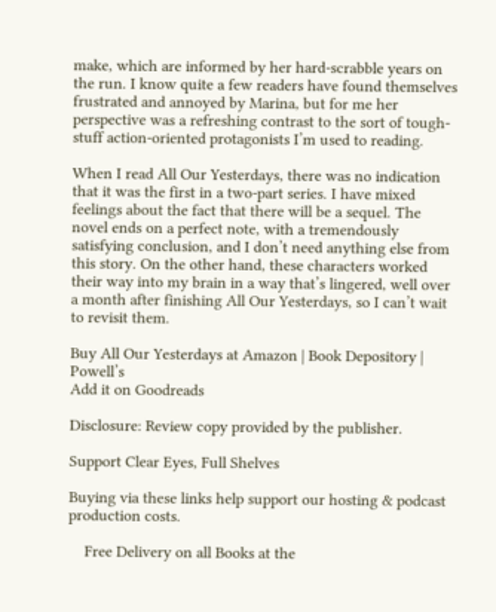make, which are informed by her hard-scrabble years on the run. I know quite a few readers have found themselves frustrated and annoyed by Marina, but for me her perspective was a refreshing contrast to the sort of tough-stuff action-oriented protagonists I’m used to reading.

When I read All Our Yesterdays, there was no indication that it was the first in a two-part series. I have mixed feelings about the fact that there will be a sequel. The novel ends on a perfect note, with a tremendously satisfying conclusion, and I don’t need anything else from this story. On the other hand, these characters worked their way into my brain in a way that’s lingered, well over a month after finishing All Our Yesterdays, so I can’t wait to revisit them.

Buy All Our Yesterdays at Amazon | Book Depository | Powell’s
Add it on Goodreads

Disclosure: Review copy provided by the publisher.

Support Clear Eyes, Full Shelves

Buying via these links help support our hosting & podcast production costs.

    Free Delivery on all Books at the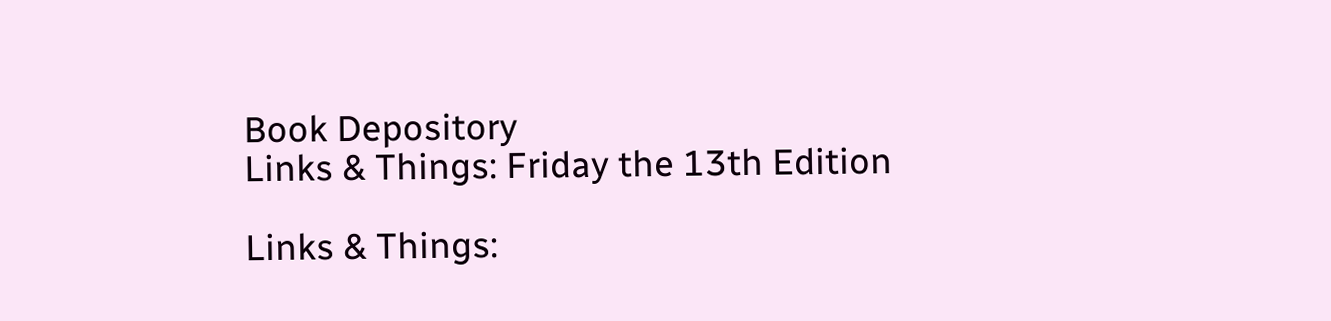Book Depository
Links & Things: Friday the 13th Edition

Links & Things: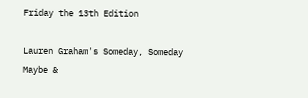Friday the 13th Edition

Lauren Graham's Someday, Someday Maybe &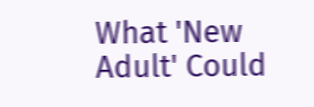What 'New Adult' Could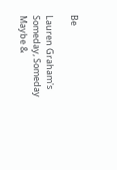Be

Lauren Graham's Someday, Someday Maybe &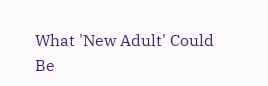What 'New Adult' Could Be